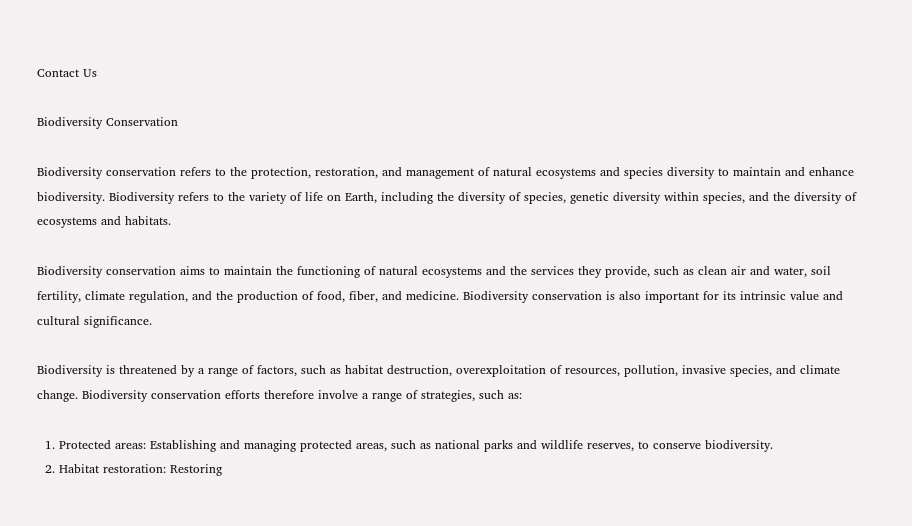Contact Us

Biodiversity Conservation

Biodiversity conservation refers to the protection, restoration, and management of natural ecosystems and species diversity to maintain and enhance biodiversity. Biodiversity refers to the variety of life on Earth, including the diversity of species, genetic diversity within species, and the diversity of ecosystems and habitats.

Biodiversity conservation aims to maintain the functioning of natural ecosystems and the services they provide, such as clean air and water, soil fertility, climate regulation, and the production of food, fiber, and medicine. Biodiversity conservation is also important for its intrinsic value and cultural significance.

Biodiversity is threatened by a range of factors, such as habitat destruction, overexploitation of resources, pollution, invasive species, and climate change. Biodiversity conservation efforts therefore involve a range of strategies, such as:

  1. Protected areas: Establishing and managing protected areas, such as national parks and wildlife reserves, to conserve biodiversity.
  2. Habitat restoration: Restoring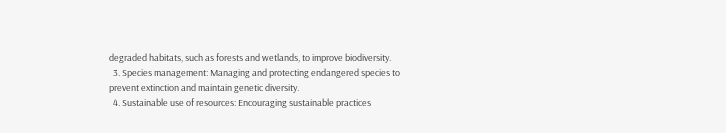degraded habitats, such as forests and wetlands, to improve biodiversity.
  3. Species management: Managing and protecting endangered species to prevent extinction and maintain genetic diversity.
  4. Sustainable use of resources: Encouraging sustainable practices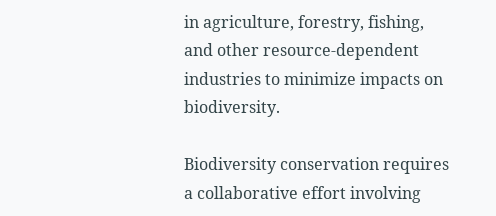in agriculture, forestry, fishing, and other resource-dependent industries to minimize impacts on biodiversity.

Biodiversity conservation requires a collaborative effort involving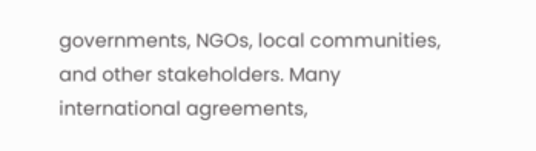governments, NGOs, local communities, and other stakeholders. Many international agreements,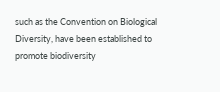such as the Convention on Biological Diversity, have been established to promote biodiversity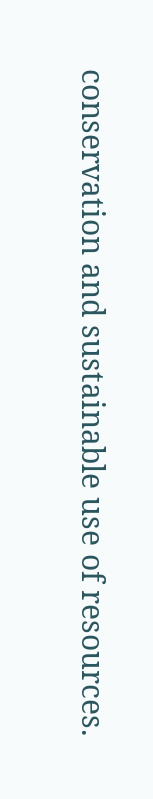conservation and sustainable use of resources.